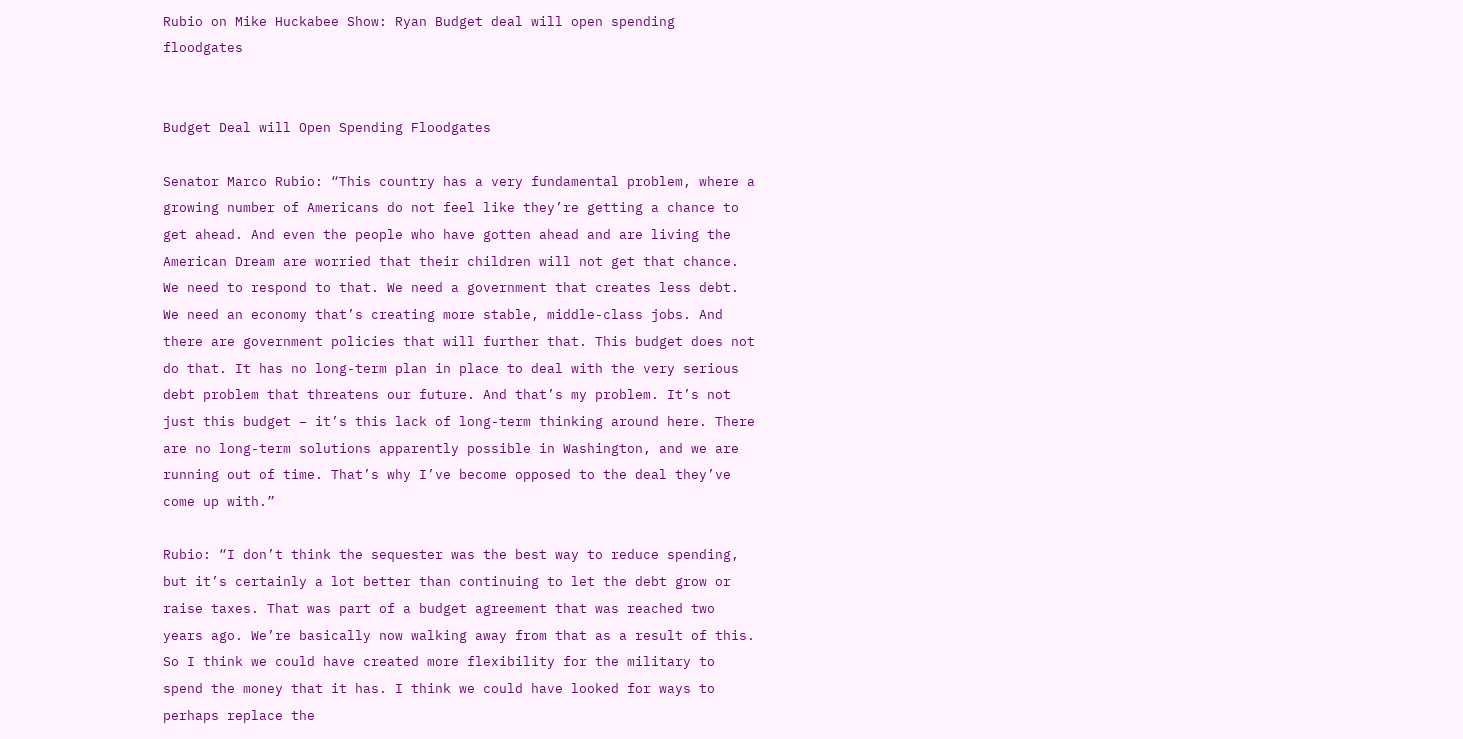Rubio on Mike Huckabee Show: Ryan Budget deal will open spending floodgates


Budget Deal will Open Spending Floodgates

Senator Marco Rubio: “This country has a very fundamental problem, where a growing number of Americans do not feel like they’re getting a chance to get ahead. And even the people who have gotten ahead and are living the American Dream are worried that their children will not get that chance. We need to respond to that. We need a government that creates less debt. We need an economy that’s creating more stable, middle-class jobs. And there are government policies that will further that. This budget does not do that. It has no long-term plan in place to deal with the very serious debt problem that threatens our future. And that’s my problem. It’s not just this budget – it’s this lack of long-term thinking around here. There are no long-term solutions apparently possible in Washington, and we are running out of time. That’s why I’ve become opposed to the deal they’ve come up with.”

Rubio: “I don’t think the sequester was the best way to reduce spending, but it’s certainly a lot better than continuing to let the debt grow or raise taxes. That was part of a budget agreement that was reached two years ago. We’re basically now walking away from that as a result of this. So I think we could have created more flexibility for the military to spend the money that it has. I think we could have looked for ways to perhaps replace the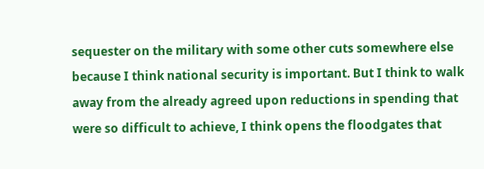sequester on the military with some other cuts somewhere else because I think national security is important. But I think to walk away from the already agreed upon reductions in spending that were so difficult to achieve, I think opens the floodgates that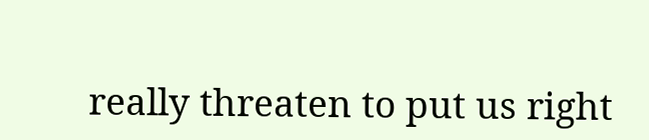really threaten to put us right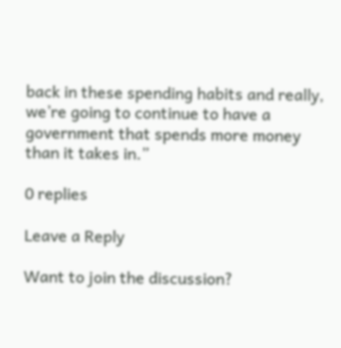back in these spending habits and really, we’re going to continue to have a government that spends more money than it takes in.”

0 replies

Leave a Reply

Want to join the discussion?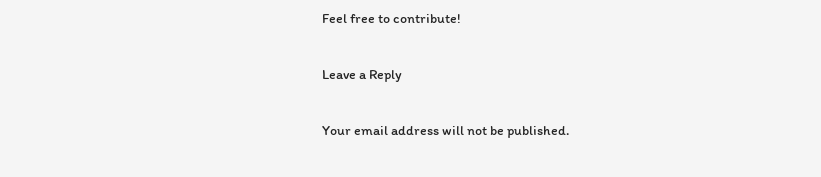Feel free to contribute!

Leave a Reply

Your email address will not be published.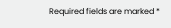Required fields are marked *